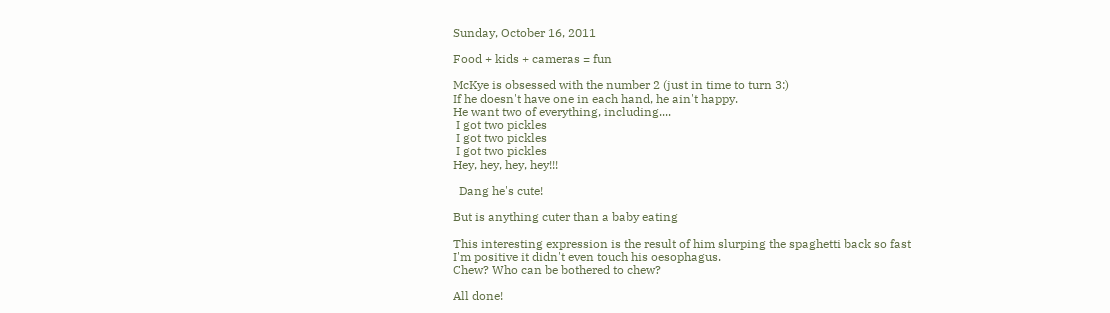Sunday, October 16, 2011

Food + kids + cameras = fun

McKye is obsessed with the number 2 (just in time to turn 3:)
If he doesn't have one in each hand, he ain't happy.
He want two of everything, including....
 I got two pickles
 I got two pickles
 I got two pickles
Hey, hey, hey, hey!!!

  Dang he's cute!

But is anything cuter than a baby eating

This interesting expression is the result of him slurping the spaghetti back so fast
I'm positive it didn't even touch his oesophagus.
Chew? Who can be bothered to chew?

All done!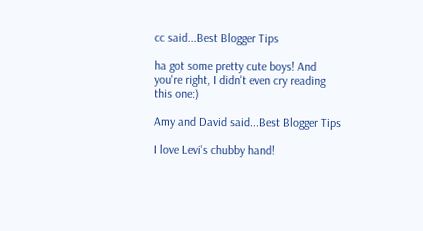cc said...Best Blogger Tips

ha got some pretty cute boys! And you're right, I didn't even cry reading this one:)

Amy and David said...Best Blogger Tips

I love Levi's chubby hand!